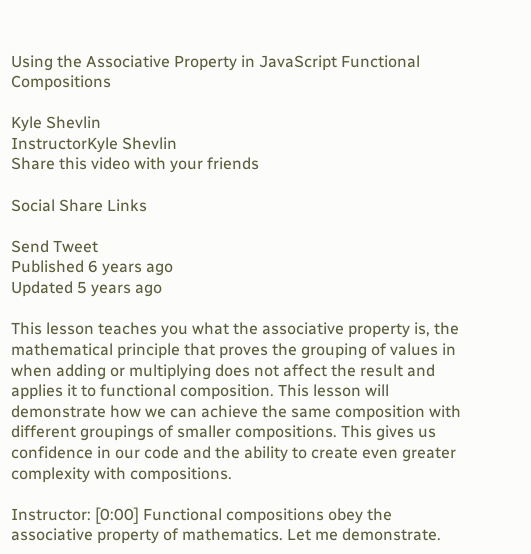Using the Associative Property in JavaScript Functional Compositions

Kyle Shevlin
InstructorKyle Shevlin
Share this video with your friends

Social Share Links

Send Tweet
Published 6 years ago
Updated 5 years ago

This lesson teaches you what the associative property is, the mathematical principle that proves the grouping of values in when adding or multiplying does not affect the result and applies it to functional composition. This lesson will demonstrate how we can achieve the same composition with different groupings of smaller compositions. This gives us confidence in our code and the ability to create even greater complexity with compositions.

Instructor: [0:00] Functional compositions obey the associative property of mathematics. Let me demonstrate.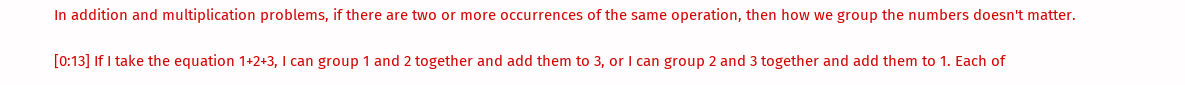In addition and multiplication problems, if there are two or more occurrences of the same operation, then how we group the numbers doesn't matter.

[0:13] If I take the equation 1+2+3, I can group 1 and 2 together and add them to 3, or I can group 2 and 3 together and add them to 1. Each of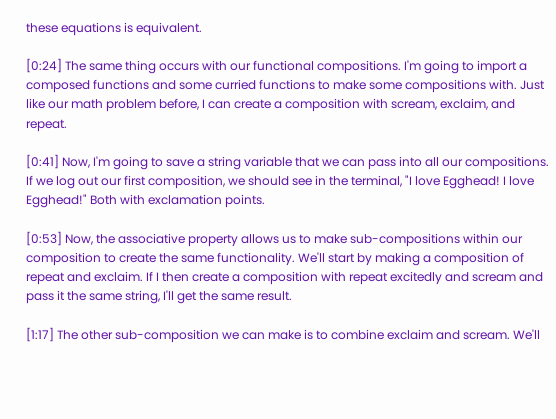these equations is equivalent.

[0:24] The same thing occurs with our functional compositions. I'm going to import a composed functions and some curried functions to make some compositions with. Just like our math problem before, I can create a composition with scream, exclaim, and repeat.

[0:41] Now, I'm going to save a string variable that we can pass into all our compositions. If we log out our first composition, we should see in the terminal, "I love Egghead! I love Egghead!" Both with exclamation points.

[0:53] Now, the associative property allows us to make sub-compositions within our composition to create the same functionality. We'll start by making a composition of repeat and exclaim. If I then create a composition with repeat excitedly and scream and pass it the same string, I'll get the same result.

[1:17] The other sub-composition we can make is to combine exclaim and scream. We'll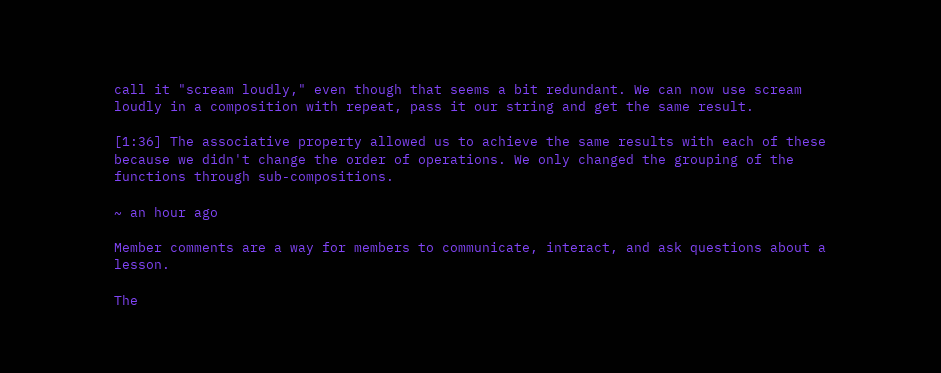call it "scream loudly," even though that seems a bit redundant. We can now use scream loudly in a composition with repeat, pass it our string and get the same result.

[1:36] The associative property allowed us to achieve the same results with each of these because we didn't change the order of operations. We only changed the grouping of the functions through sub-compositions.

~ an hour ago

Member comments are a way for members to communicate, interact, and ask questions about a lesson.

The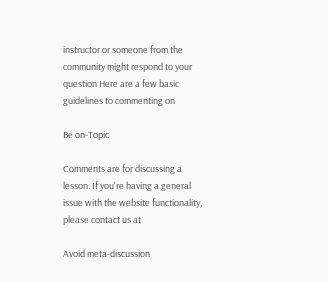instructor or someone from the community might respond to your question Here are a few basic guidelines to commenting on

Be on-Topic

Comments are for discussing a lesson. If you're having a general issue with the website functionality, please contact us at

Avoid meta-discussion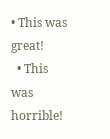• This was great!
  • This was horrible!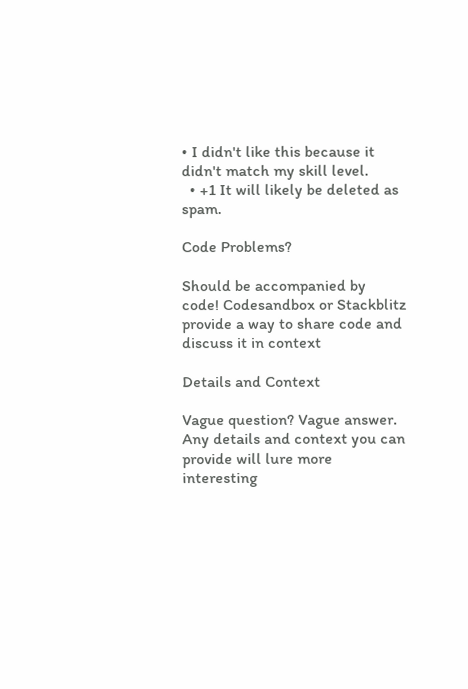• I didn't like this because it didn't match my skill level.
  • +1 It will likely be deleted as spam.

Code Problems?

Should be accompanied by code! Codesandbox or Stackblitz provide a way to share code and discuss it in context

Details and Context

Vague question? Vague answer. Any details and context you can provide will lure more interesting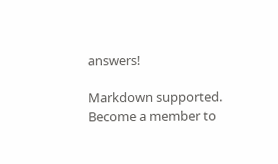answers!

Markdown supported.
Become a member to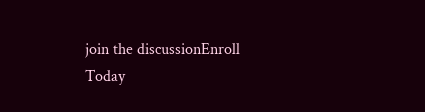join the discussionEnroll Today